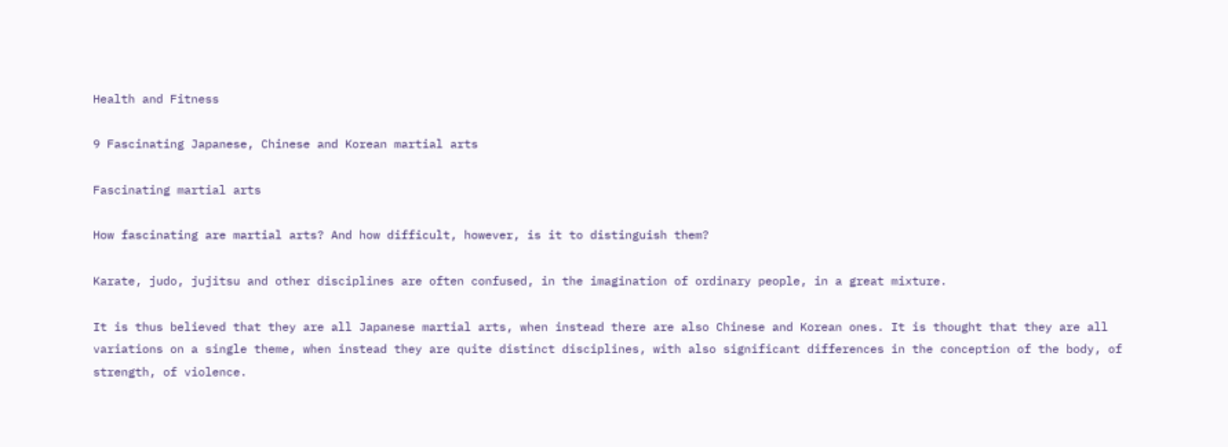Health and Fitness

9 Fascinating Japanese, Chinese and Korean martial arts

Fascinating martial arts

How fascinating are martial arts? And how difficult, however, is it to distinguish them?

Karate, judo, jujitsu and other disciplines are often confused, in the imagination of ordinary people, in a great mixture.

It is thus believed that they are all Japanese martial arts, when instead there are also Chinese and Korean ones. It is thought that they are all variations on a single theme, when instead they are quite distinct disciplines, with also significant differences in the conception of the body, of strength, of violence.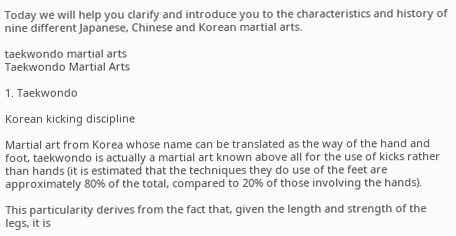Today we will help you clarify and introduce you to the characteristics and history of nine different Japanese, Chinese and Korean martial arts.

taekwondo martial arts
Taekwondo Martial Arts

1. Taekwondo

Korean kicking discipline

Martial art from Korea whose name can be translated as the way of the hand and foot, taekwondo is actually a martial art known above all for the use of kicks rather than hands (it is estimated that the techniques they do use of the feet are approximately 80% of the total, compared to 20% of those involving the hands).

This particularity derives from the fact that, given the length and strength of the legs, it is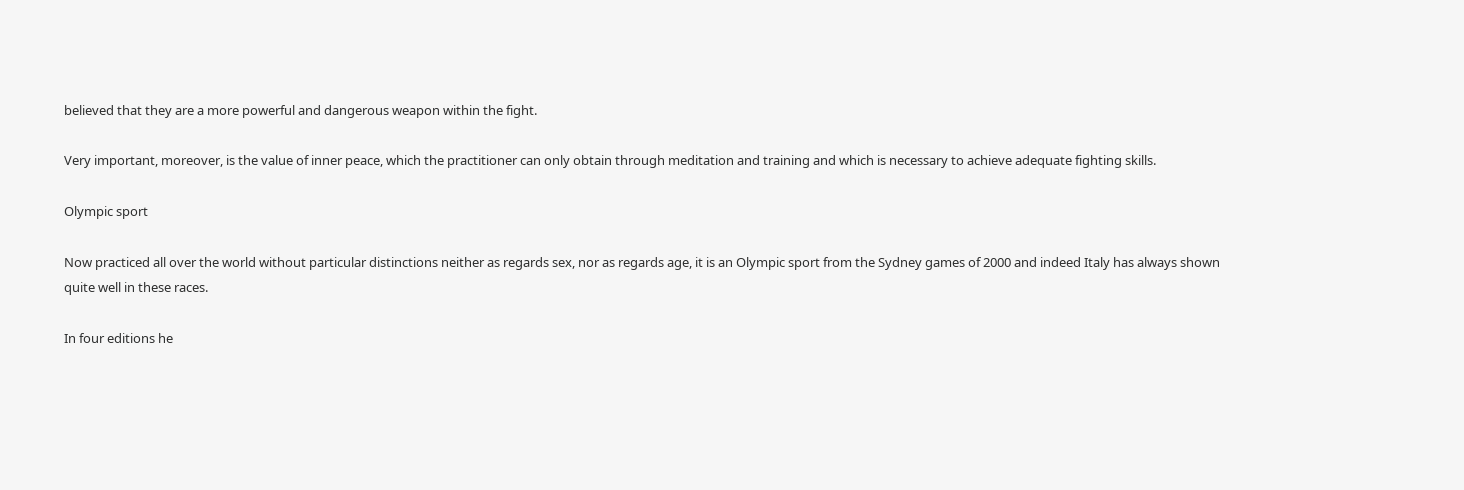believed that they are a more powerful and dangerous weapon within the fight.

Very important, moreover, is the value of inner peace, which the practitioner can only obtain through meditation and training and which is necessary to achieve adequate fighting skills.

Olympic sport

Now practiced all over the world without particular distinctions neither as regards sex, nor as regards age, it is an Olympic sport from the Sydney games of 2000 and indeed Italy has always shown quite well in these races.

In four editions he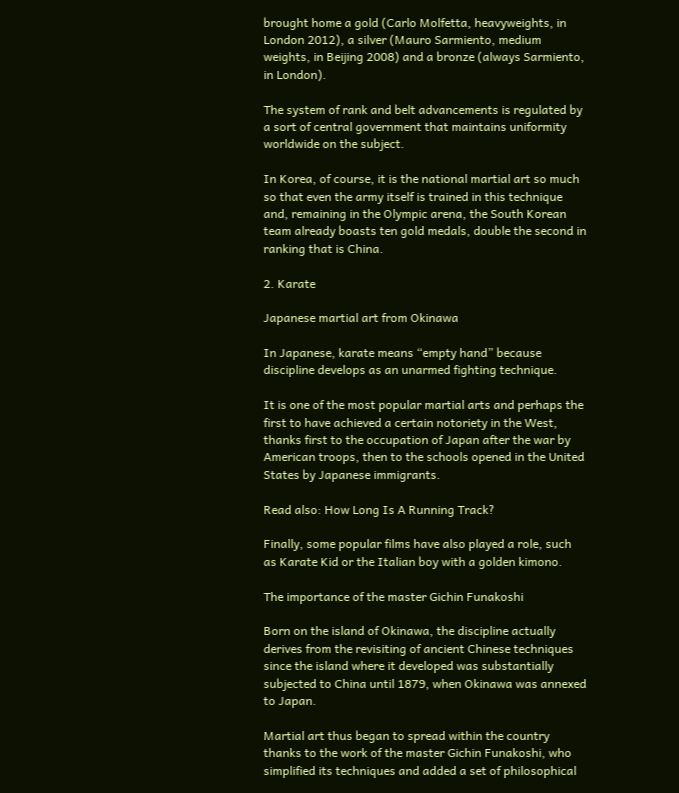brought home a gold (Carlo Molfetta, heavyweights, in London 2012), a silver (Mauro Sarmiento, medium weights, in Beijing 2008) and a bronze (always Sarmiento, in London).

The system of rank and belt advancements is regulated by a sort of central government that maintains uniformity worldwide on the subject.

In Korea, of course, it is the national martial art so much so that even the army itself is trained in this technique and, remaining in the Olympic arena, the South Korean team already boasts ten gold medals, double the second in ranking that is China.

2. Karate

Japanese martial art from Okinawa

In Japanese, karate means “empty hand” because discipline develops as an unarmed fighting technique.

It is one of the most popular martial arts and perhaps the first to have achieved a certain notoriety in the West, thanks first to the occupation of Japan after the war by American troops, then to the schools opened in the United States by Japanese immigrants.

Read also: How Long Is A Running Track?

Finally, some popular films have also played a role, such as Karate Kid or the Italian boy with a golden kimono.

The importance of the master Gichin Funakoshi

Born on the island of Okinawa, the discipline actually derives from the revisiting of ancient Chinese techniques since the island where it developed was substantially subjected to China until 1879, when Okinawa was annexed to Japan.

Martial art thus began to spread within the country thanks to the work of the master Gichin Funakoshi, who simplified its techniques and added a set of philosophical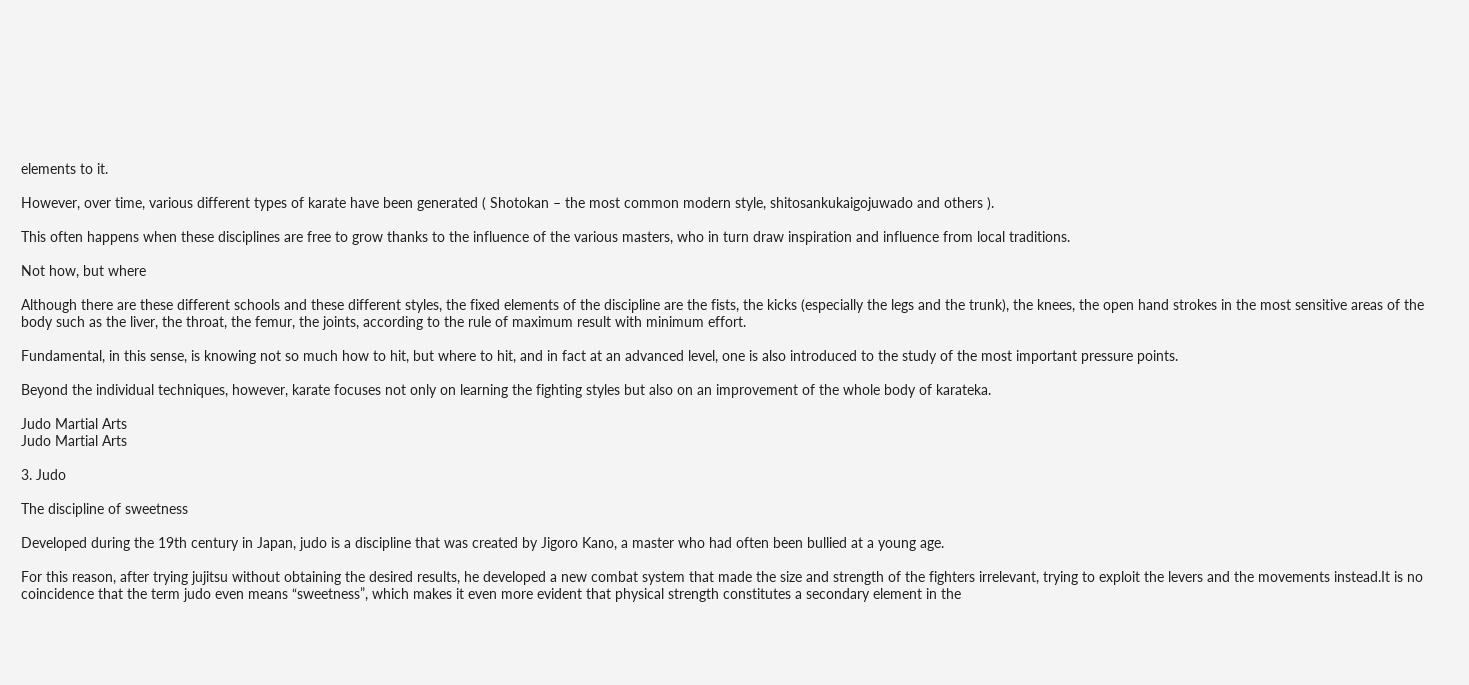elements to it.

However, over time, various different types of karate have been generated ( Shotokan – the most common modern style, shitosankukaigojuwado and others ).

This often happens when these disciplines are free to grow thanks to the influence of the various masters, who in turn draw inspiration and influence from local traditions.

Not how, but where

Although there are these different schools and these different styles, the fixed elements of the discipline are the fists, the kicks (especially the legs and the trunk), the knees, the open hand strokes in the most sensitive areas of the body such as the liver, the throat, the femur, the joints, according to the rule of maximum result with minimum effort.

Fundamental, in this sense, is knowing not so much how to hit, but where to hit, and in fact at an advanced level, one is also introduced to the study of the most important pressure points.

Beyond the individual techniques, however, karate focuses not only on learning the fighting styles but also on an improvement of the whole body of karateka.

Judo Martial Arts
Judo Martial Arts

3. Judo

The discipline of sweetness

Developed during the 19th century in Japan, judo is a discipline that was created by Jigoro Kano, a master who had often been bullied at a young age.

For this reason, after trying jujitsu without obtaining the desired results, he developed a new combat system that made the size and strength of the fighters irrelevant, trying to exploit the levers and the movements instead.It is no coincidence that the term judo even means “sweetness”, which makes it even more evident that physical strength constitutes a secondary element in the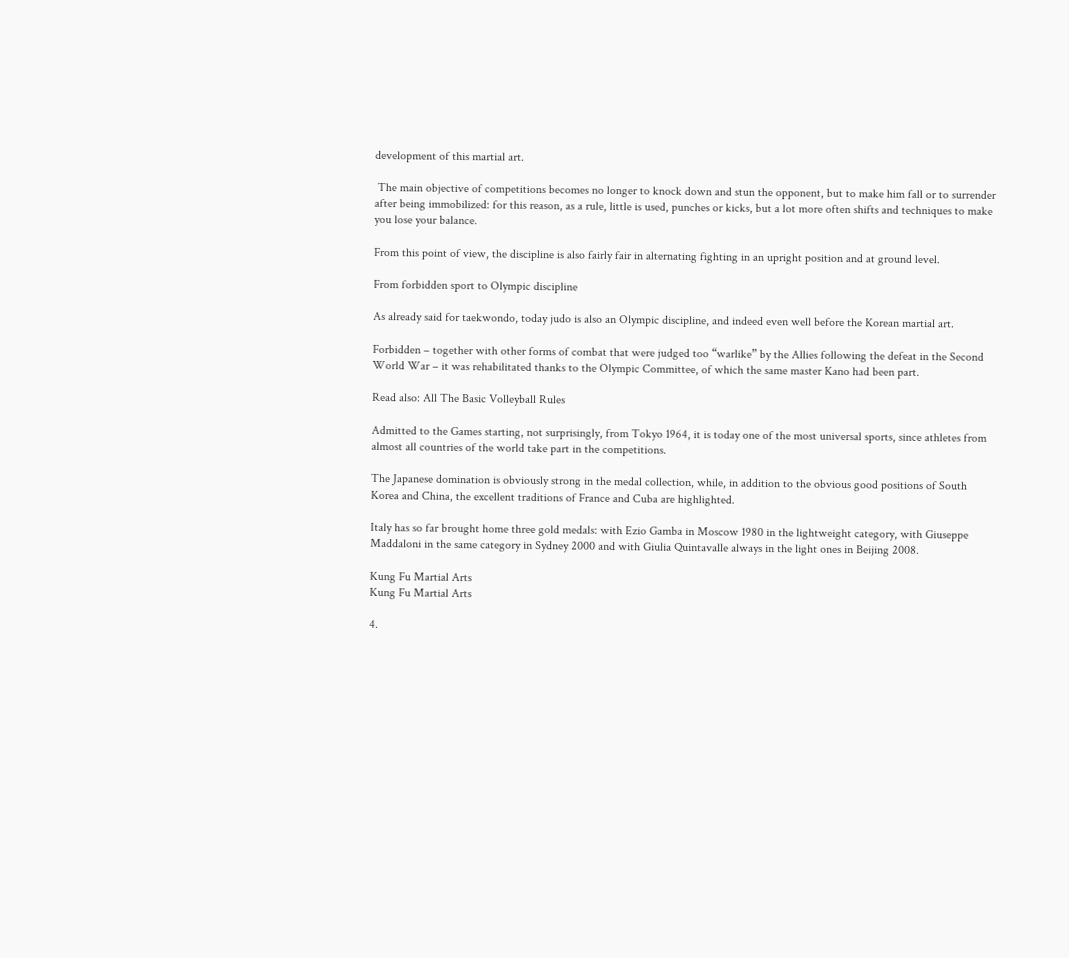development of this martial art.

 The main objective of competitions becomes no longer to knock down and stun the opponent, but to make him fall or to surrender after being immobilized: for this reason, as a rule, little is used, punches or kicks, but a lot more often shifts and techniques to make you lose your balance.

From this point of view, the discipline is also fairly fair in alternating fighting in an upright position and at ground level.

From forbidden sport to Olympic discipline

As already said for taekwondo, today judo is also an Olympic discipline, and indeed even well before the Korean martial art.

Forbidden – together with other forms of combat that were judged too “warlike” by the Allies following the defeat in the Second World War – it was rehabilitated thanks to the Olympic Committee, of which the same master Kano had been part.

Read also: All The Basic Volleyball Rules

Admitted to the Games starting, not surprisingly, from Tokyo 1964, it is today one of the most universal sports, since athletes from almost all countries of the world take part in the competitions.

The Japanese domination is obviously strong in the medal collection, while, in addition to the obvious good positions of South Korea and China, the excellent traditions of France and Cuba are highlighted.

Italy has so far brought home three gold medals: with Ezio Gamba in Moscow 1980 in the lightweight category, with Giuseppe Maddaloni in the same category in Sydney 2000 and with Giulia Quintavalle always in the light ones in Beijing 2008.

Kung Fu Martial Arts
Kung Fu Martial Arts

4.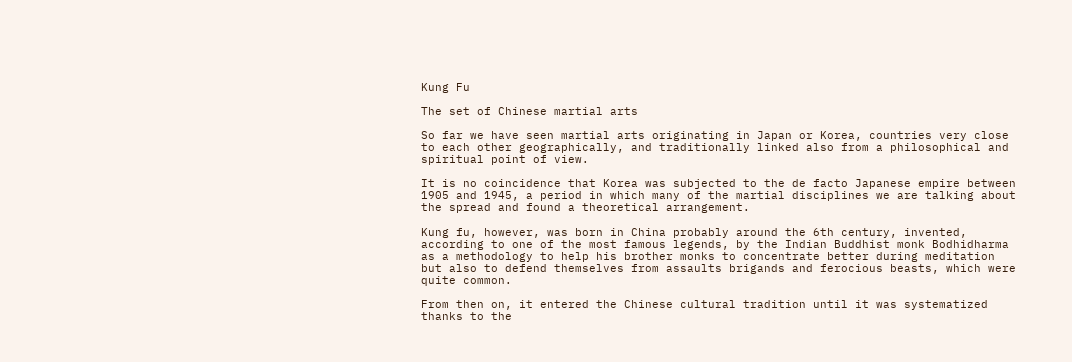Kung Fu

The set of Chinese martial arts

So far we have seen martial arts originating in Japan or Korea, countries very close to each other geographically, and traditionally linked also from a philosophical and spiritual point of view.

It is no coincidence that Korea was subjected to the de facto Japanese empire between 1905 and 1945, a period in which many of the martial disciplines we are talking about the spread and found a theoretical arrangement.

Kung fu, however, was born in China probably around the 6th century, invented, according to one of the most famous legends, by the Indian Buddhist monk Bodhidharma as a methodology to help his brother monks to concentrate better during meditation but also to defend themselves from assaults brigands and ferocious beasts, which were quite common.

From then on, it entered the Chinese cultural tradition until it was systematized thanks to the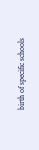birth of specific schools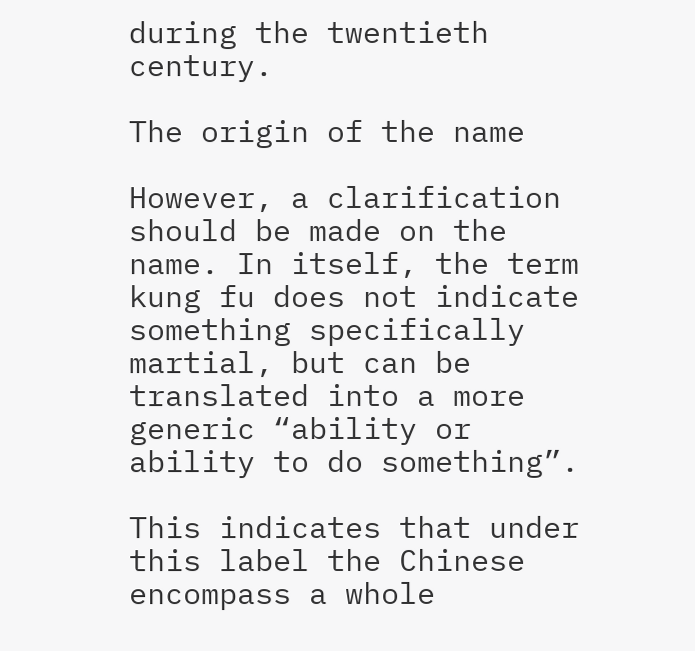during the twentieth century.

The origin of the name

However, a clarification should be made on the name. In itself, the term kung fu does not indicate something specifically martial, but can be translated into a more generic “ability or ability to do something”.

This indicates that under this label the Chinese encompass a whole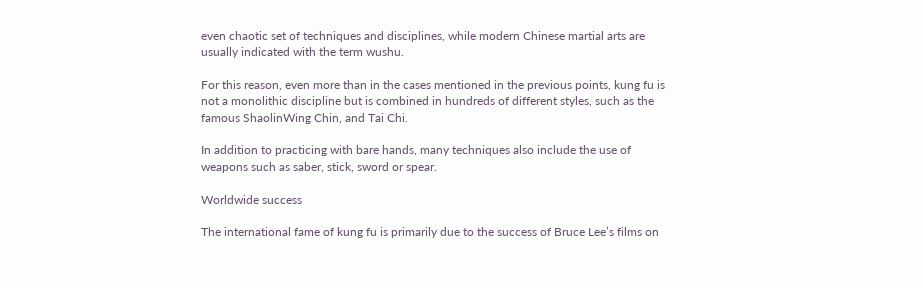even chaotic set of techniques and disciplines, while modern Chinese martial arts are usually indicated with the term wushu.

For this reason, even more than in the cases mentioned in the previous points, kung fu is not a monolithic discipline but is combined in hundreds of different styles, such as the famous ShaolinWing Chin, and Tai Chi.

In addition to practicing with bare hands, many techniques also include the use of weapons such as saber, stick, sword or spear.

Worldwide success

The international fame of kung fu is primarily due to the success of Bruce Lee’s films on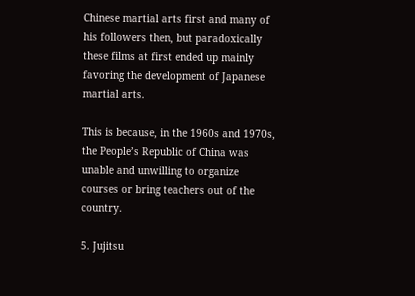Chinese martial arts first and many of his followers then, but paradoxically these films at first ended up mainly favoring the development of Japanese martial arts.

This is because, in the 1960s and 1970s, the People’s Republic of China was unable and unwilling to organize courses or bring teachers out of the country.

5. Jujitsu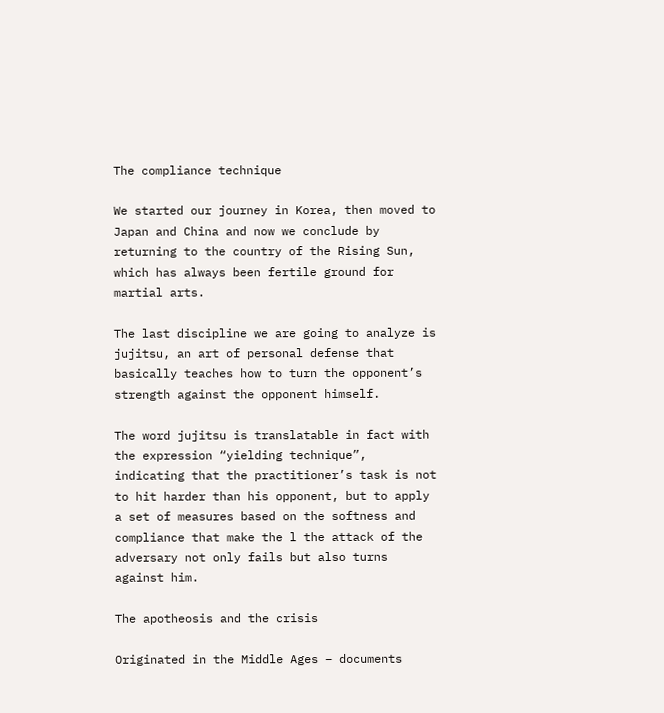The compliance technique

We started our journey in Korea, then moved to Japan and China and now we conclude by returning to the country of the Rising Sun, which has always been fertile ground for martial arts.

The last discipline we are going to analyze is jujitsu, an art of personal defense that basically teaches how to turn the opponent’s strength against the opponent himself.

The word jujitsu is translatable in fact with the expression “yielding technique”, indicating that the practitioner’s task is not to hit harder than his opponent, but to apply a set of measures based on the softness and compliance that make the l the attack of the adversary not only fails but also turns against him.

The apotheosis and the crisis

Originated in the Middle Ages – documents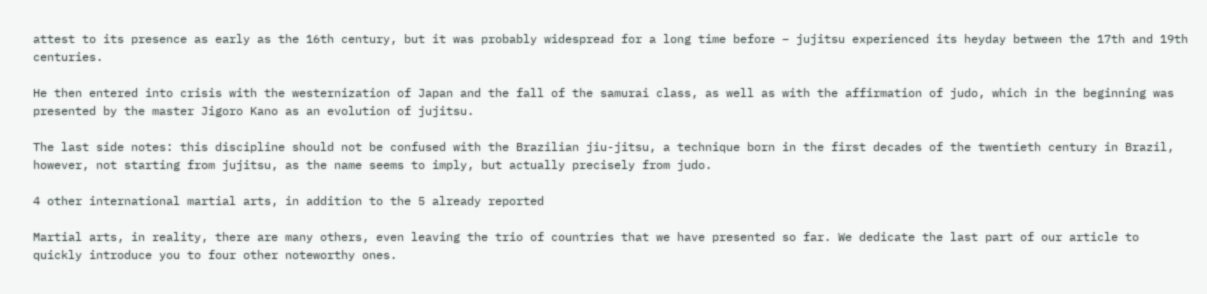attest to its presence as early as the 16th century, but it was probably widespread for a long time before – jujitsu experienced its heyday between the 17th and 19th centuries.

He then entered into crisis with the westernization of Japan and the fall of the samurai class, as well as with the affirmation of judo, which in the beginning was presented by the master Jigoro Kano as an evolution of jujitsu.

The last side notes: this discipline should not be confused with the Brazilian jiu-jitsu, a technique born in the first decades of the twentieth century in Brazil, however, not starting from jujitsu, as the name seems to imply, but actually precisely from judo.

4 other international martial arts, in addition to the 5 already reported

Martial arts, in reality, there are many others, even leaving the trio of countries that we have presented so far. We dedicate the last part of our article to quickly introduce you to four other noteworthy ones.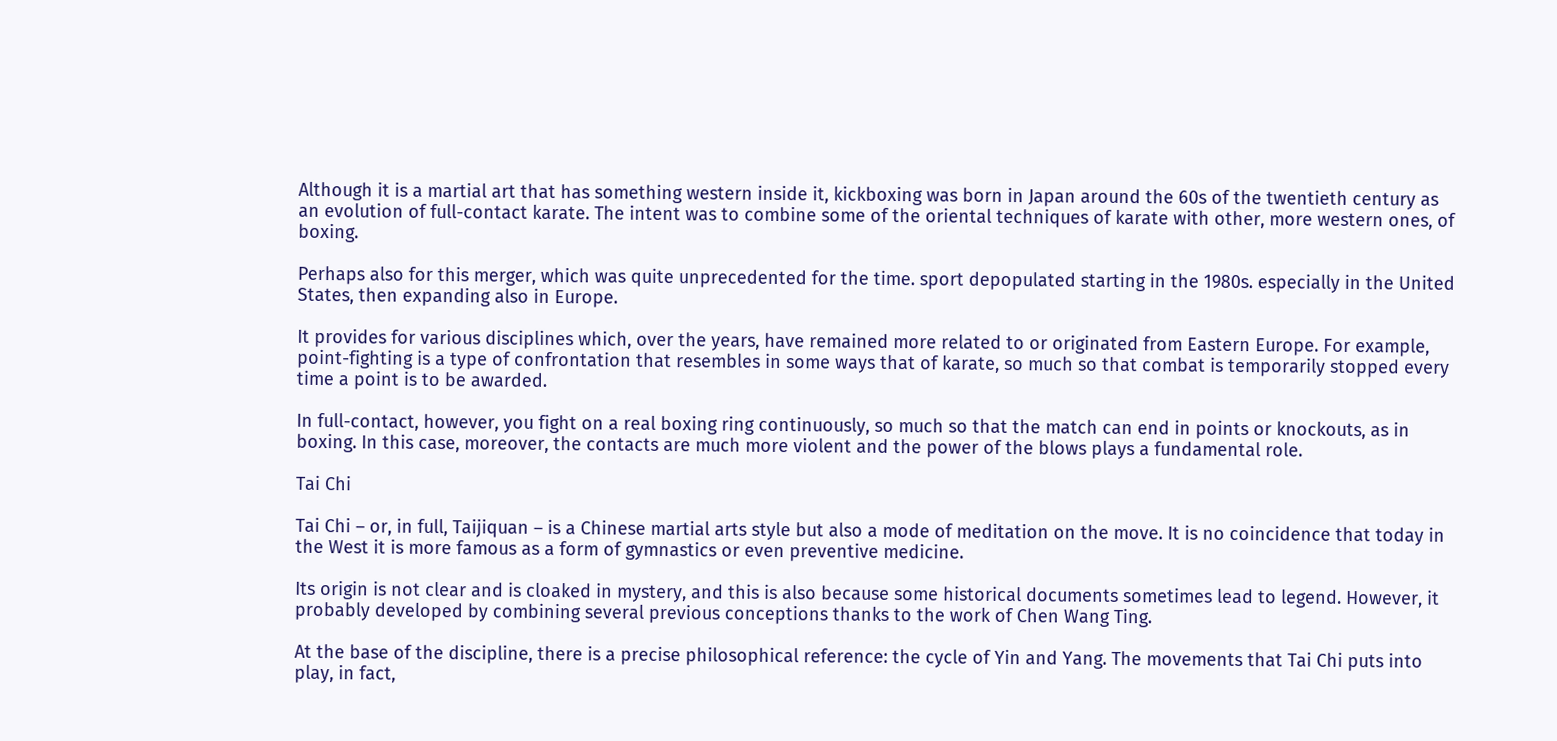Although it is a martial art that has something western inside it, kickboxing was born in Japan around the 60s of the twentieth century as an evolution of full-contact karate. The intent was to combine some of the oriental techniques of karate with other, more western ones, of boxing.

Perhaps also for this merger, which was quite unprecedented for the time. sport depopulated starting in the 1980s. especially in the United States, then expanding also in Europe.

It provides for various disciplines which, over the years, have remained more related to or originated from Eastern Europe. For example, point-fighting is a type of confrontation that resembles in some ways that of karate, so much so that combat is temporarily stopped every time a point is to be awarded.

In full-contact, however, you fight on a real boxing ring continuously, so much so that the match can end in points or knockouts, as in boxing. In this case, moreover, the contacts are much more violent and the power of the blows plays a fundamental role.

Tai Chi

Tai Chi – or, in full, Taijiquan – is a Chinese martial arts style but also a mode of meditation on the move. It is no coincidence that today in the West it is more famous as a form of gymnastics or even preventive medicine.

Its origin is not clear and is cloaked in mystery, and this is also because some historical documents sometimes lead to legend. However, it probably developed by combining several previous conceptions thanks to the work of Chen Wang Ting.

At the base of the discipline, there is a precise philosophical reference: the cycle of Yin and Yang. The movements that Tai Chi puts into play, in fact,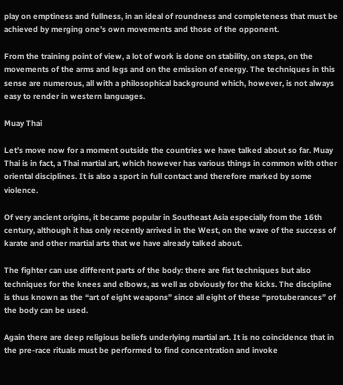play on emptiness and fullness, in an ideal of roundness and completeness that must be achieved by merging one’s own movements and those of the opponent.

From the training point of view, a lot of work is done on stability, on steps, on the movements of the arms and legs and on the emission of energy. The techniques in this sense are numerous, all with a philosophical background which, however, is not always easy to render in western languages.

Muay Thai

Let’s move now for a moment outside the countries we have talked about so far. Muay Thai is in fact, a Thai martial art, which however has various things in common with other oriental disciplines. It is also a sport in full contact and therefore marked by some violence.

Of very ancient origins, it became popular in Southeast Asia especially from the 16th century, although it has only recently arrived in the West, on the wave of the success of karate and other martial arts that we have already talked about.

The fighter can use different parts of the body: there are fist techniques but also techniques for the knees and elbows, as well as obviously for the kicks. The discipline is thus known as the “art of eight weapons” since all eight of these “protuberances” of the body can be used.

Again there are deep religious beliefs underlying martial art. It is no coincidence that in the pre-race rituals must be performed to find concentration and invoke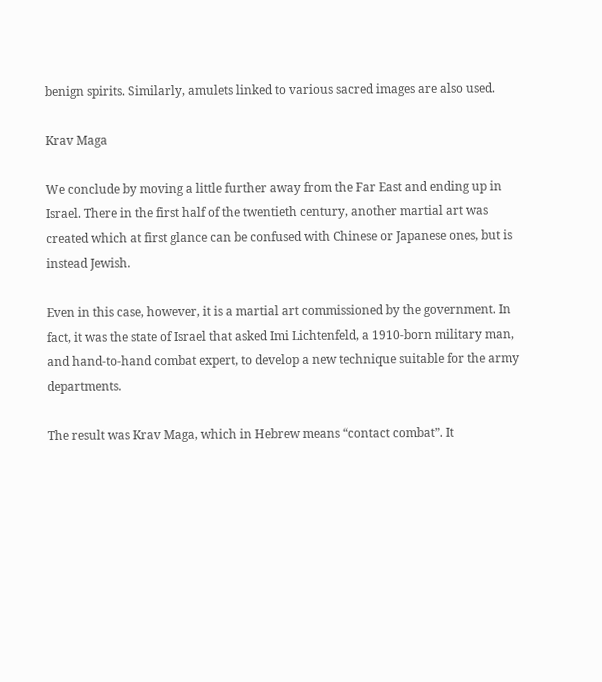benign spirits. Similarly, amulets linked to various sacred images are also used.

Krav Maga

We conclude by moving a little further away from the Far East and ending up in Israel. There in the first half of the twentieth century, another martial art was created which at first glance can be confused with Chinese or Japanese ones, but is instead Jewish.

Even in this case, however, it is a martial art commissioned by the government. In fact, it was the state of Israel that asked Imi Lichtenfeld, a 1910-born military man, and hand-to-hand combat expert, to develop a new technique suitable for the army departments.

The result was Krav Maga, which in Hebrew means “contact combat”. It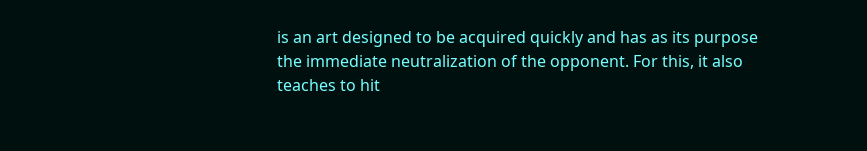is an art designed to be acquired quickly and has as its purpose the immediate neutralization of the opponent. For this, it also teaches to hit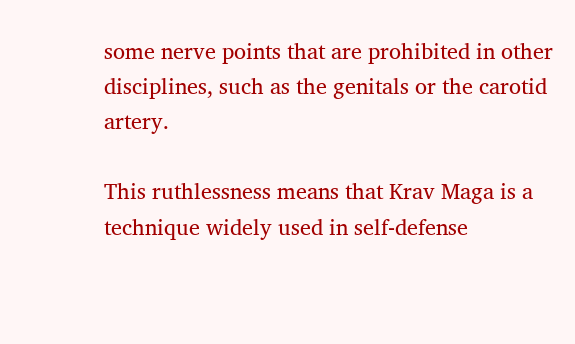some nerve points that are prohibited in other disciplines, such as the genitals or the carotid artery.

This ruthlessness means that Krav Maga is a technique widely used in self-defense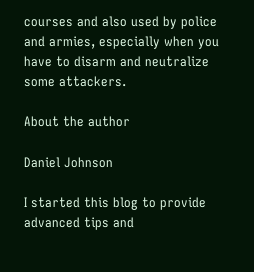courses and also used by police and armies, especially when you have to disarm and neutralize some attackers.

About the author

Daniel Johnson

I started this blog to provide advanced tips and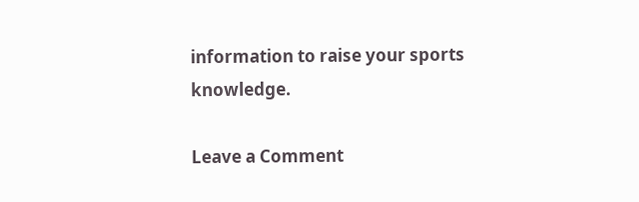information to raise your sports knowledge.

Leave a Comment